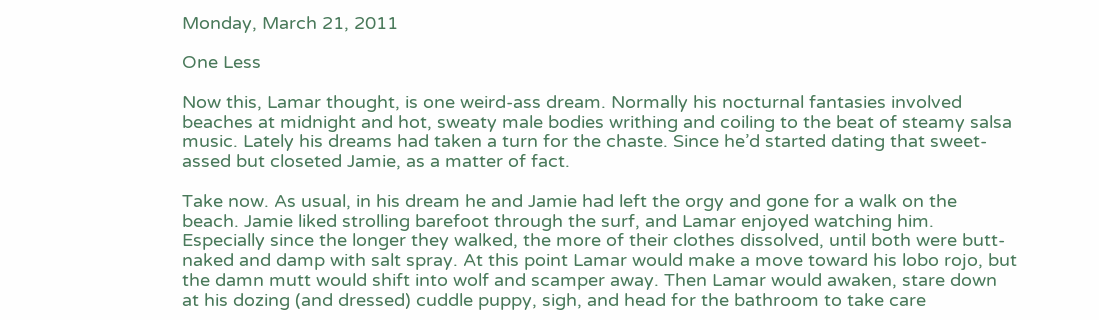Monday, March 21, 2011

One Less

Now this, Lamar thought, is one weird-ass dream. Normally his nocturnal fantasies involved beaches at midnight and hot, sweaty male bodies writhing and coiling to the beat of steamy salsa music. Lately his dreams had taken a turn for the chaste. Since he’d started dating that sweet-assed but closeted Jamie, as a matter of fact.

Take now. As usual, in his dream he and Jamie had left the orgy and gone for a walk on the beach. Jamie liked strolling barefoot through the surf, and Lamar enjoyed watching him. Especially since the longer they walked, the more of their clothes dissolved, until both were butt-naked and damp with salt spray. At this point Lamar would make a move toward his lobo rojo, but the damn mutt would shift into wolf and scamper away. Then Lamar would awaken, stare down at his dozing (and dressed) cuddle puppy, sigh, and head for the bathroom to take care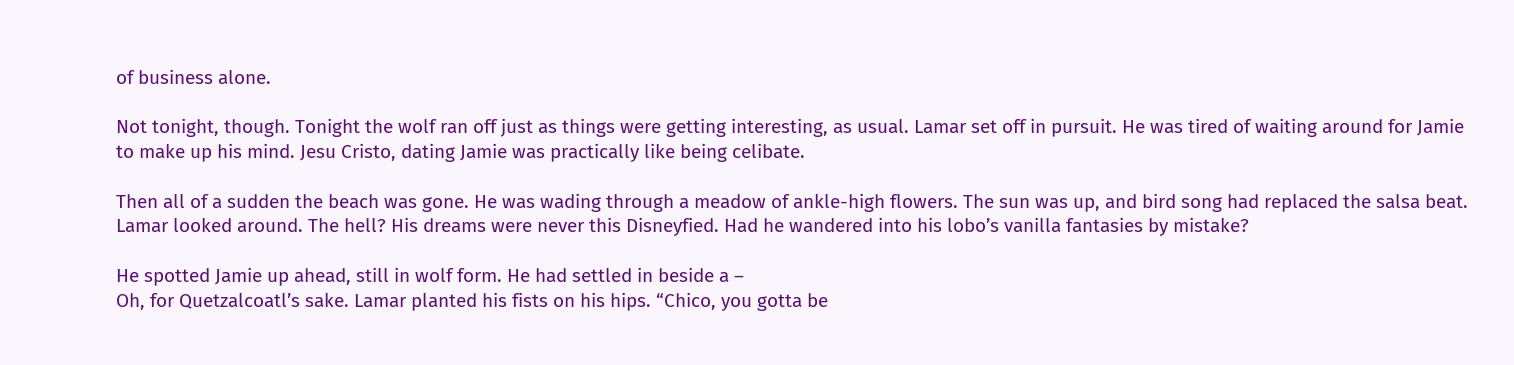of business alone.

Not tonight, though. Tonight the wolf ran off just as things were getting interesting, as usual. Lamar set off in pursuit. He was tired of waiting around for Jamie to make up his mind. Jesu Cristo, dating Jamie was practically like being celibate.

Then all of a sudden the beach was gone. He was wading through a meadow of ankle-high flowers. The sun was up, and bird song had replaced the salsa beat. Lamar looked around. The hell? His dreams were never this Disneyfied. Had he wandered into his lobo’s vanilla fantasies by mistake?

He spotted Jamie up ahead, still in wolf form. He had settled in beside a –
Oh, for Quetzalcoatl’s sake. Lamar planted his fists on his hips. “Chico, you gotta be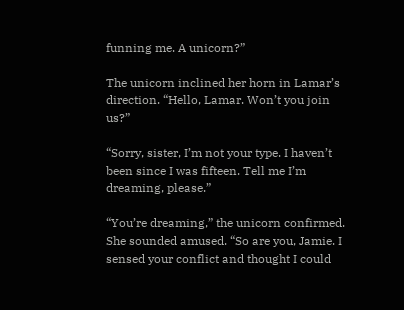funning me. A unicorn?”

The unicorn inclined her horn in Lamar’s direction. “Hello, Lamar. Won’t you join us?”

“Sorry, sister, I’m not your type. I haven’t been since I was fifteen. Tell me I’m dreaming, please.”

“You’re dreaming,” the unicorn confirmed. She sounded amused. “So are you, Jamie. I sensed your conflict and thought I could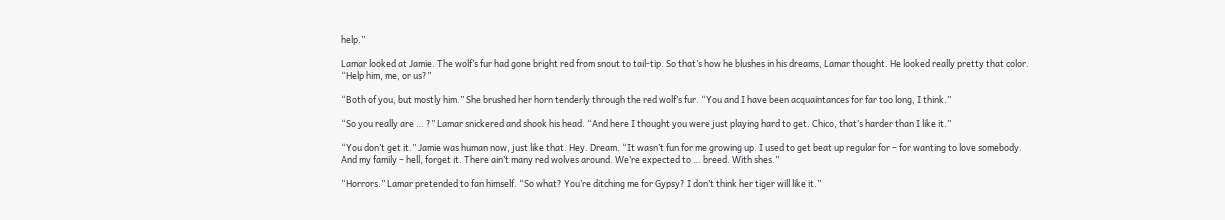help.”

Lamar looked at Jamie. The wolf’s fur had gone bright red from snout to tail-tip. So that’s how he blushes in his dreams, Lamar thought. He looked really pretty that color. “Help him, me, or us?”

“Both of you, but mostly him.” She brushed her horn tenderly through the red wolf’s fur. “You and I have been acquaintances for far too long, I think.”

“So you really are … ?” Lamar snickered and shook his head. “And here I thought you were just playing hard to get. Chico, that’s harder than I like it.”

“You don’t get it.” Jamie was human now, just like that. Hey. Dream. “It wasn’t fun for me growing up. I used to get beat up regular for – for wanting to love somebody. And my family – hell, forget it. There ain’t many red wolves around. We’re expected to … breed. With shes.”

“Horrors.” Lamar pretended to fan himself. “So what? You’re ditching me for Gypsy? I don’t think her tiger will like it.”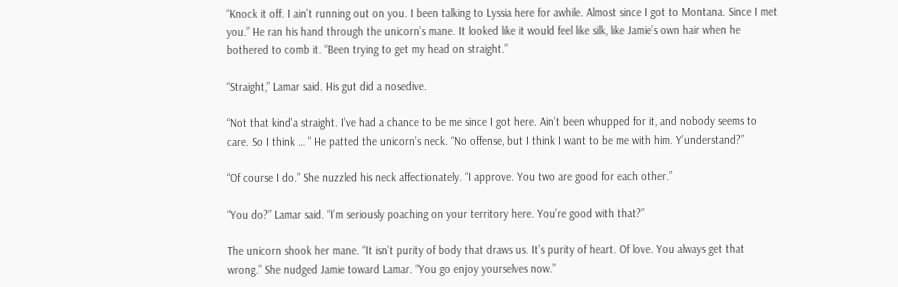“Knock it off. I ain’t running out on you. I been talking to Lyssia here for awhile. Almost since I got to Montana. Since I met you.” He ran his hand through the unicorn’s mane. It looked like it would feel like silk, like Jamie’s own hair when he bothered to comb it. “Been trying to get my head on straight.”

“Straight,” Lamar said. His gut did a nosedive.

“Not that kind'a straight. I’ve had a chance to be me since I got here. Ain’t been whupped for it, and nobody seems to care. So I think … ” He patted the unicorn’s neck. “No offense, but I think I want to be me with him. Y’understand?”

“Of course I do.” She nuzzled his neck affectionately. “I approve. You two are good for each other.”

“You do?” Lamar said. “I’m seriously poaching on your territory here. You’re good with that?”

The unicorn shook her mane. “It isn’t purity of body that draws us. It’s purity of heart. Of love. You always get that wrong.” She nudged Jamie toward Lamar. “You go enjoy yourselves now.”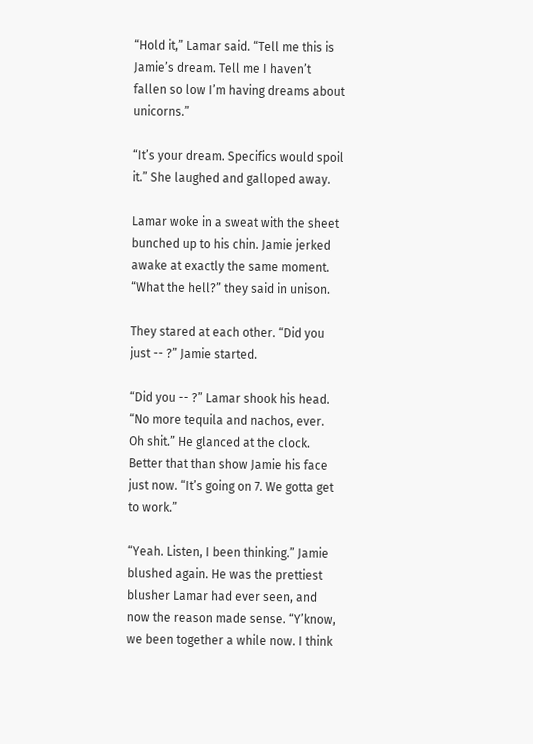“Hold it,” Lamar said. “Tell me this is Jamie’s dream. Tell me I haven’t fallen so low I’m having dreams about unicorns.”

“It’s your dream. Specifics would spoil it.” She laughed and galloped away.

Lamar woke in a sweat with the sheet bunched up to his chin. Jamie jerked awake at exactly the same moment. “What the hell?” they said in unison.

They stared at each other. “Did you just -- ?” Jamie started.

“Did you -- ?” Lamar shook his head. “No more tequila and nachos, ever. Oh shit.” He glanced at the clock. Better that than show Jamie his face just now. “It’s going on 7. We gotta get to work.”

“Yeah. Listen, I been thinking.” Jamie blushed again. He was the prettiest blusher Lamar had ever seen, and now the reason made sense. “Y’know, we been together a while now. I think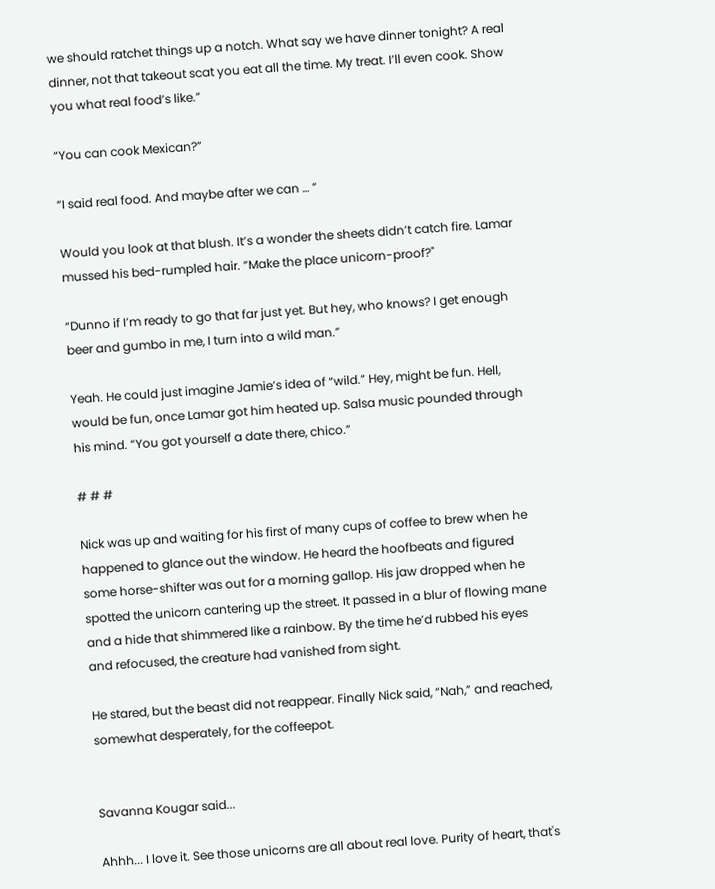we should ratchet things up a notch. What say we have dinner tonight? A real dinner, not that takeout scat you eat all the time. My treat. I’ll even cook. Show you what real food’s like.”

“You can cook Mexican?”

“I said real food. And maybe after we can … ”

Would you look at that blush. It’s a wonder the sheets didn’t catch fire. Lamar mussed his bed-rumpled hair. “Make the place unicorn-proof?"

“Dunno if I’m ready to go that far just yet. But hey, who knows? I get enough beer and gumbo in me, I turn into a wild man.”

Yeah. He could just imagine Jamie’s idea of “wild.” Hey, might be fun. Hell, would be fun, once Lamar got him heated up. Salsa music pounded through his mind. “You got yourself a date there, chico.”

# # #

Nick was up and waiting for his first of many cups of coffee to brew when he happened to glance out the window. He heard the hoofbeats and figured some horse-shifter was out for a morning gallop. His jaw dropped when he spotted the unicorn cantering up the street. It passed in a blur of flowing mane and a hide that shimmered like a rainbow. By the time he’d rubbed his eyes and refocused, the creature had vanished from sight.

He stared, but the beast did not reappear. Finally Nick said, “Nah,” and reached, somewhat desperately, for the coffeepot.


Savanna Kougar said...

Ahhh... I love it. See those unicorns are all about real love. Purity of heart, that's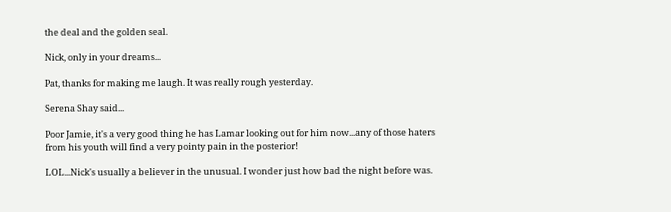the deal and the golden seal.

Nick, only in your dreams...

Pat, thanks for making me laugh. It was really rough yesterday.

Serena Shay said...

Poor Jamie, it's a very good thing he has Lamar looking out for him now...any of those haters from his youth will find a very pointy pain in the posterior!

LOL...Nick's usually a believer in the unusual. I wonder just how bad the night before was.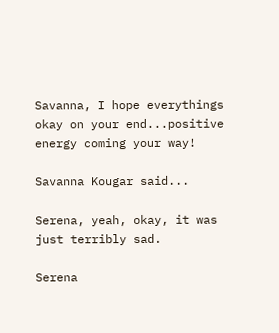Savanna, I hope everythings okay on your end...positive energy coming your way!

Savanna Kougar said...

Serena, yeah, okay, it was just terribly sad.

Serena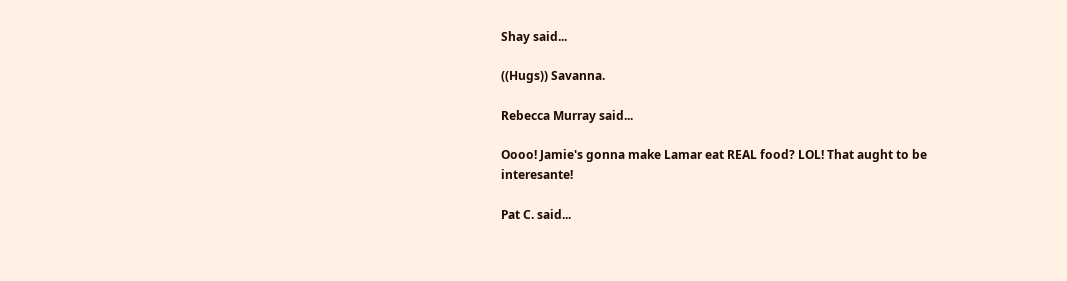Shay said...

((Hugs)) Savanna.

Rebecca Murray said...

Oooo! Jamie's gonna make Lamar eat REAL food? LOL! That aught to be interesante!

Pat C. said...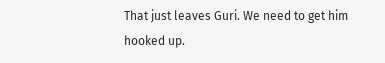That just leaves Guri. We need to get him hooked up.